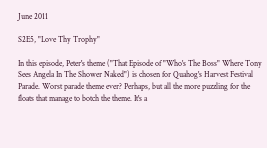June 2011

S2E5, "Love Thy Trophy"

In this episode, Peter's theme ("That Episode of "Who's The Boss" Where Tony Sees Angela In The Shower Naked") is chosen for Quahog's Harvest Festival Parade. Worst parade theme ever? Perhaps, but all the more puzzling for the floats that manage to botch the theme. It's a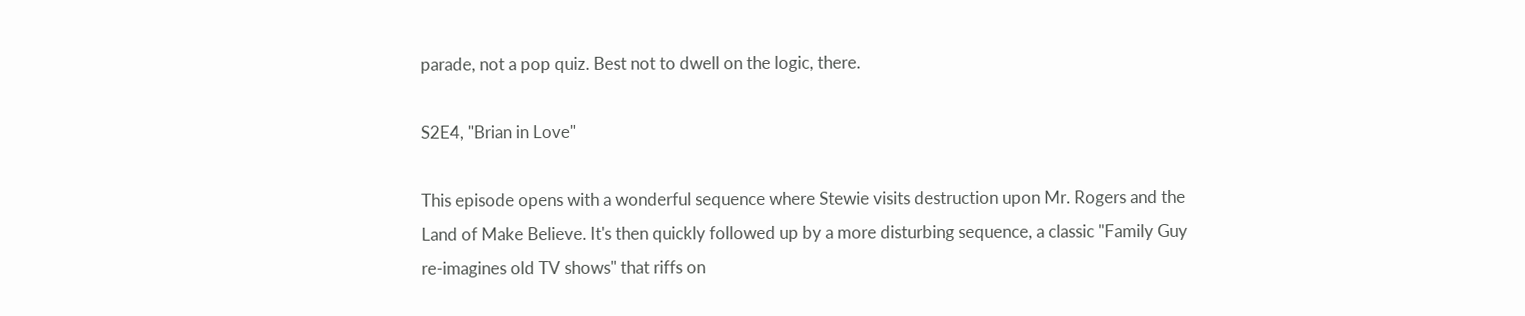parade, not a pop quiz. Best not to dwell on the logic, there.

S2E4, "Brian in Love"

This episode opens with a wonderful sequence where Stewie visits destruction upon Mr. Rogers and the Land of Make Believe. It's then quickly followed up by a more disturbing sequence, a classic "Family Guy re-imagines old TV shows" that riffs on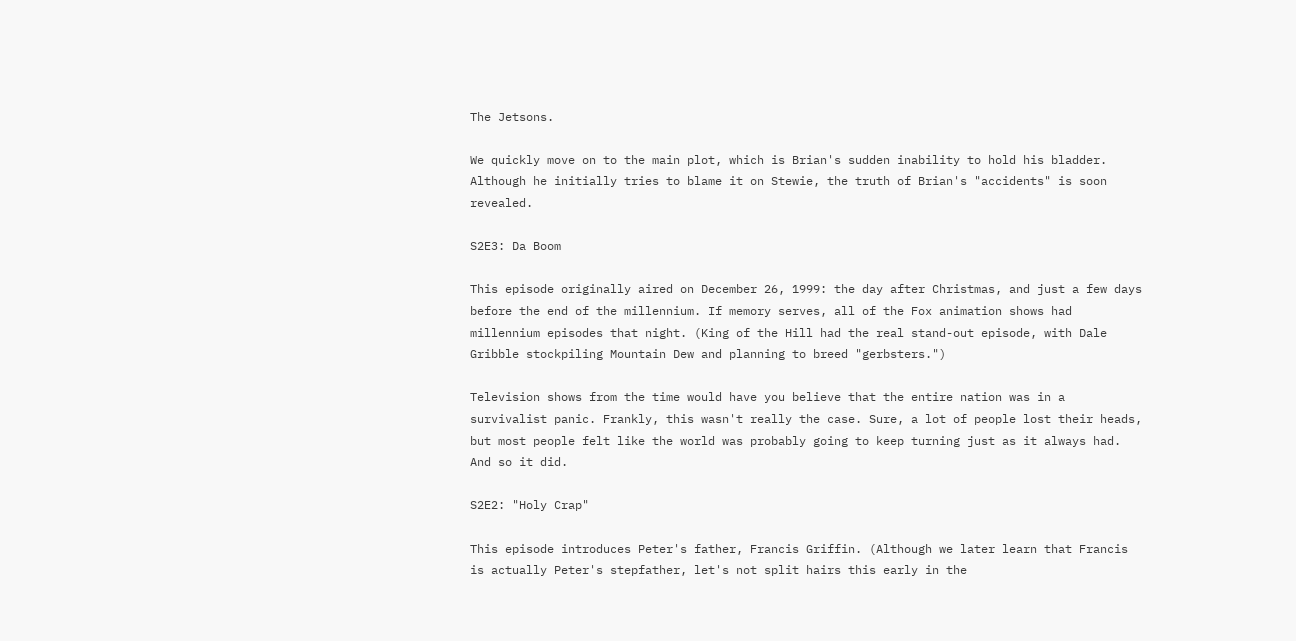The Jetsons.

We quickly move on to the main plot, which is Brian's sudden inability to hold his bladder. Although he initially tries to blame it on Stewie, the truth of Brian's "accidents" is soon revealed.

S2E3: Da Boom

This episode originally aired on December 26, 1999: the day after Christmas, and just a few days before the end of the millennium. If memory serves, all of the Fox animation shows had millennium episodes that night. (King of the Hill had the real stand-out episode, with Dale Gribble stockpiling Mountain Dew and planning to breed "gerbsters.")

Television shows from the time would have you believe that the entire nation was in a survivalist panic. Frankly, this wasn't really the case. Sure, a lot of people lost their heads, but most people felt like the world was probably going to keep turning just as it always had. And so it did.

S2E2: "Holy Crap"

This episode introduces Peter's father, Francis Griffin. (Although we later learn that Francis is actually Peter's stepfather, let's not split hairs this early in the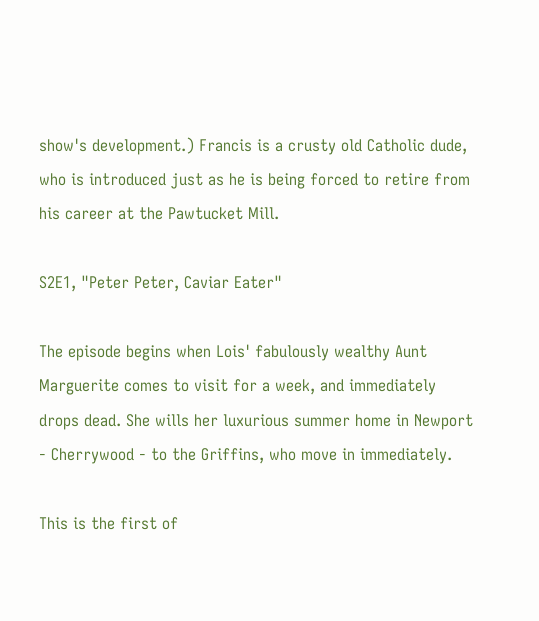show's development.) Francis is a crusty old Catholic dude, who is introduced just as he is being forced to retire from his career at the Pawtucket Mill.

S2E1, "Peter Peter, Caviar Eater"

The episode begins when Lois' fabulously wealthy Aunt Marguerite comes to visit for a week, and immediately drops dead. She wills her luxurious summer home in Newport - Cherrywood - to the Griffins, who move in immediately.

This is the first of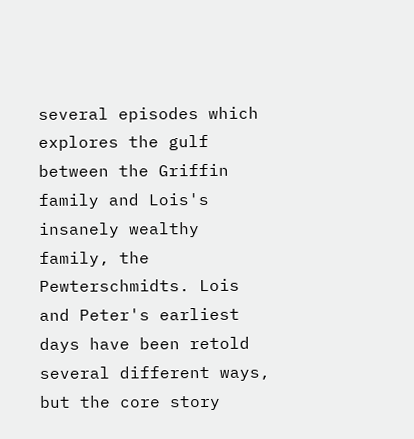several episodes which explores the gulf between the Griffin family and Lois's insanely wealthy family, the Pewterschmidts. Lois and Peter's earliest days have been retold several different ways, but the core story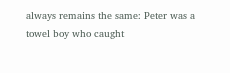always remains the same: Peter was a towel boy who caught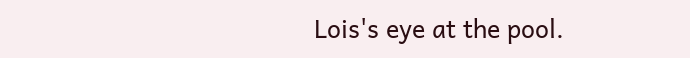Lois's eye at the pool.